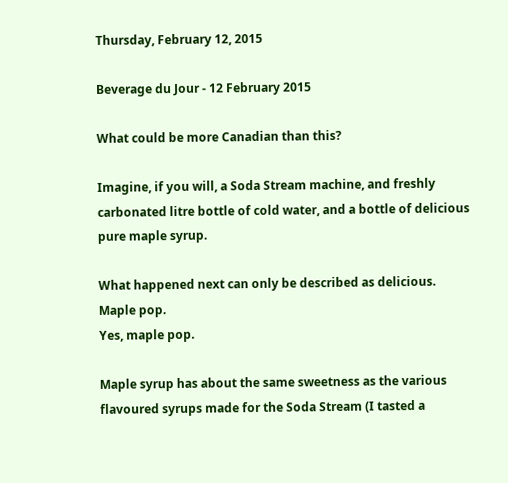Thursday, February 12, 2015

Beverage du Jour - 12 February 2015

What could be more Canadian than this?

Imagine, if you will, a Soda Stream machine, and freshly carbonated litre bottle of cold water, and a bottle of delicious pure maple syrup.

What happened next can only be described as delicious.
Maple pop.
Yes, maple pop.

Maple syrup has about the same sweetness as the various flavoured syrups made for the Soda Stream (I tasted a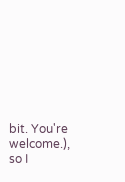bit. You're welcome.), so I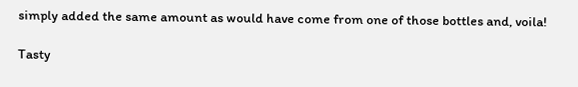simply added the same amount as would have come from one of those bottles and, voila!

Tasty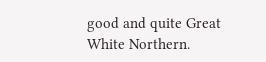good and quite Great White Northern.